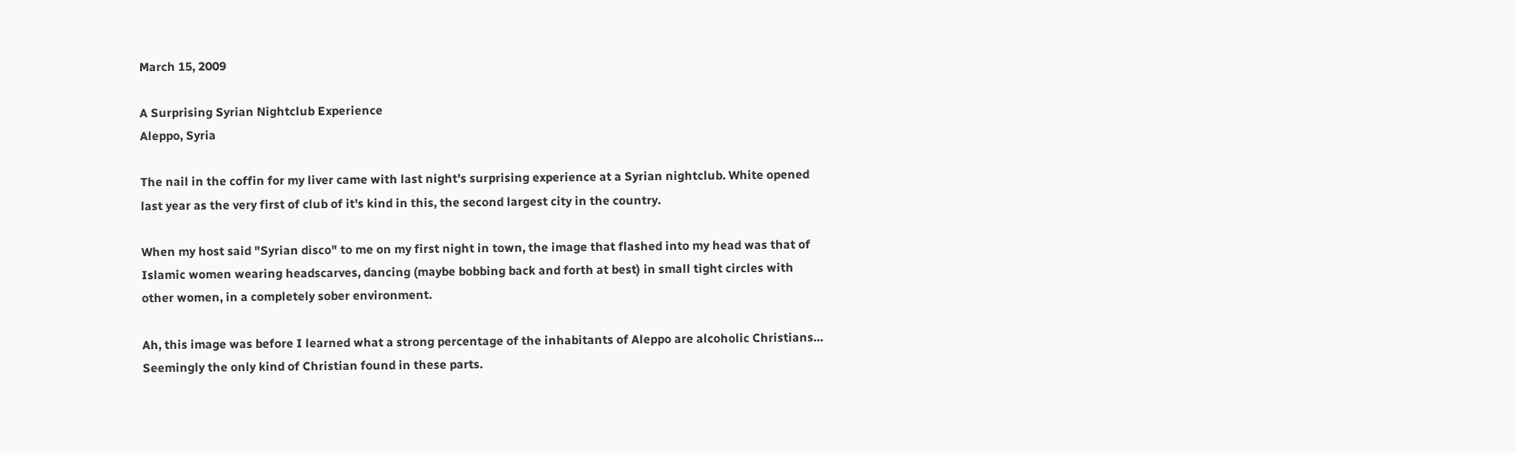March 15, 2009

A Surprising Syrian Nightclub Experience
Aleppo, Syria

The nail in the coffin for my liver came with last night's surprising experience at a Syrian nightclub. White opened last year as the very first of club of it's kind in this, the second largest city in the country.

When my host said "Syrian disco" to me on my first night in town, the image that flashed into my head was that of Islamic women wearing headscarves, dancing (maybe bobbing back and forth at best) in small tight circles with other women, in a completely sober environment.

Ah, this image was before I learned what a strong percentage of the inhabitants of Aleppo are alcoholic Christians… Seemingly the only kind of Christian found in these parts.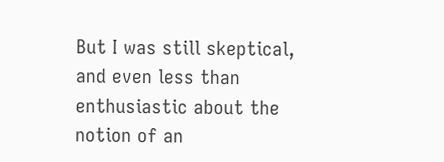But I was still skeptical, and even less than enthusiastic about the notion of an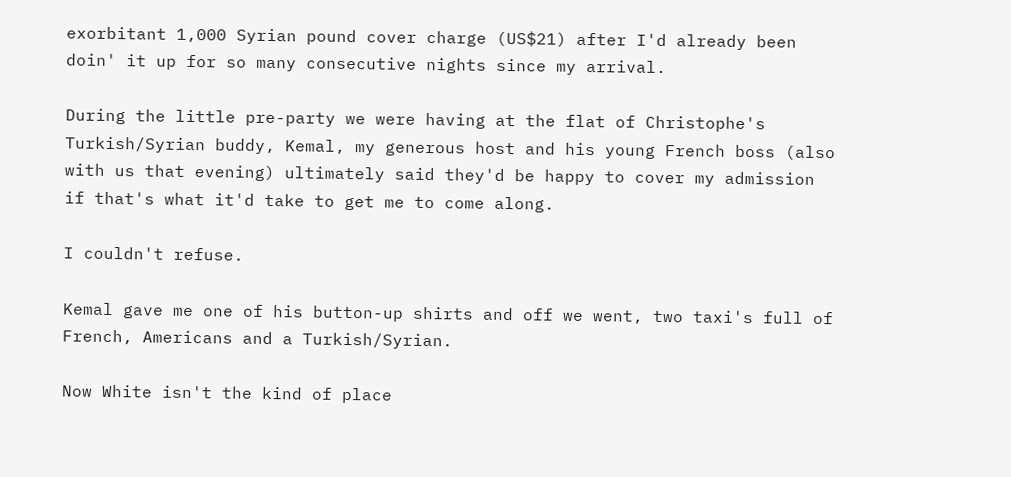exorbitant 1,000 Syrian pound cover charge (US$21) after I'd already been doin' it up for so many consecutive nights since my arrival.

During the little pre-party we were having at the flat of Christophe's Turkish/Syrian buddy, Kemal, my generous host and his young French boss (also with us that evening) ultimately said they'd be happy to cover my admission if that's what it'd take to get me to come along.

I couldn't refuse.

Kemal gave me one of his button-up shirts and off we went, two taxi's full of French, Americans and a Turkish/Syrian.

Now White isn't the kind of place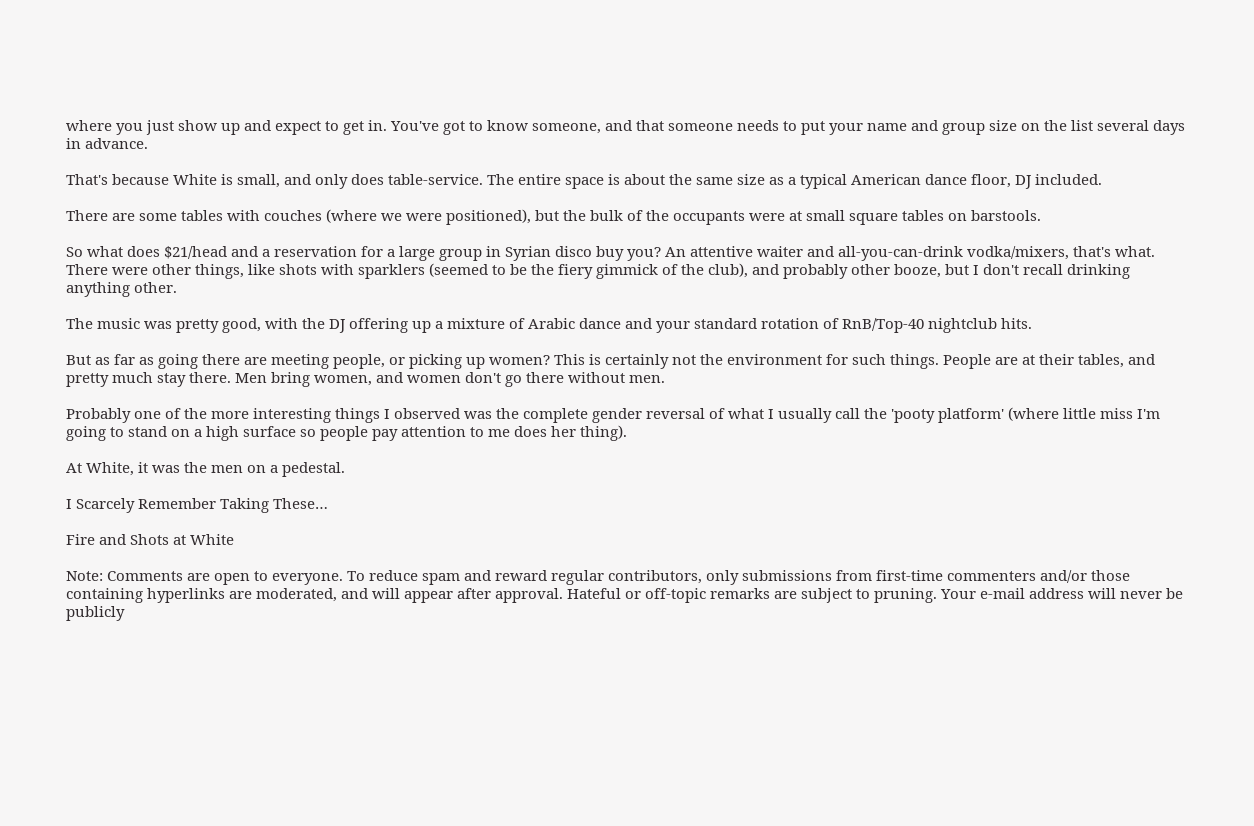where you just show up and expect to get in. You've got to know someone, and that someone needs to put your name and group size on the list several days in advance.

That's because White is small, and only does table-service. The entire space is about the same size as a typical American dance floor, DJ included.

There are some tables with couches (where we were positioned), but the bulk of the occupants were at small square tables on barstools.

So what does $21/head and a reservation for a large group in Syrian disco buy you? An attentive waiter and all-you-can-drink vodka/mixers, that's what. There were other things, like shots with sparklers (seemed to be the fiery gimmick of the club), and probably other booze, but I don't recall drinking anything other.

The music was pretty good, with the DJ offering up a mixture of Arabic dance and your standard rotation of RnB/Top-40 nightclub hits.

But as far as going there are meeting people, or picking up women? This is certainly not the environment for such things. People are at their tables, and pretty much stay there. Men bring women, and women don't go there without men.

Probably one of the more interesting things I observed was the complete gender reversal of what I usually call the 'pooty platform' (where little miss I'm going to stand on a high surface so people pay attention to me does her thing).

At White, it was the men on a pedestal.

I Scarcely Remember Taking These…

Fire and Shots at White

Note: Comments are open to everyone. To reduce spam and reward regular contributors, only submissions from first-time commenters and/or those containing hyperlinks are moderated, and will appear after approval. Hateful or off-topic remarks are subject to pruning. Your e-mail address will never be publicly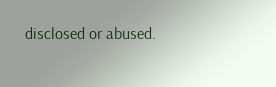disclosed or abused.